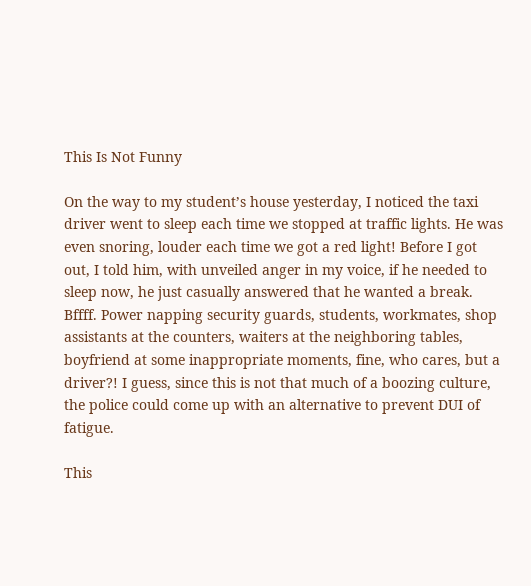This Is Not Funny

On the way to my student’s house yesterday, I noticed the taxi driver went to sleep each time we stopped at traffic lights. He was even snoring, louder each time we got a red light! Before I got out, I told him, with unveiled anger in my voice, if he needed to sleep now, he just casually answered that he wanted a break. Bffff. Power napping security guards, students, workmates, shop assistants at the counters, waiters at the neighboring tables, boyfriend at some inappropriate moments, fine, who cares, but a driver?! I guess, since this is not that much of a boozing culture, the police could come up with an alternative to prevent DUI of fatigue.

This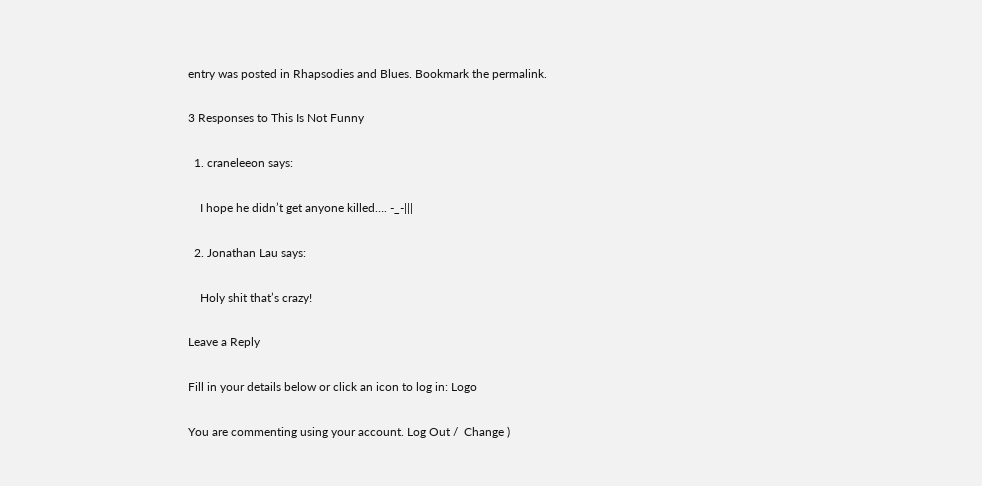entry was posted in Rhapsodies and Blues. Bookmark the permalink.

3 Responses to This Is Not Funny

  1. craneleeon says:

    I hope he didn’t get anyone killed…. -_-|||

  2. Jonathan Lau says:

    Holy shit that’s crazy!

Leave a Reply

Fill in your details below or click an icon to log in: Logo

You are commenting using your account. Log Out /  Change )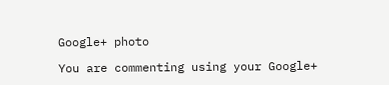Google+ photo

You are commenting using your Google+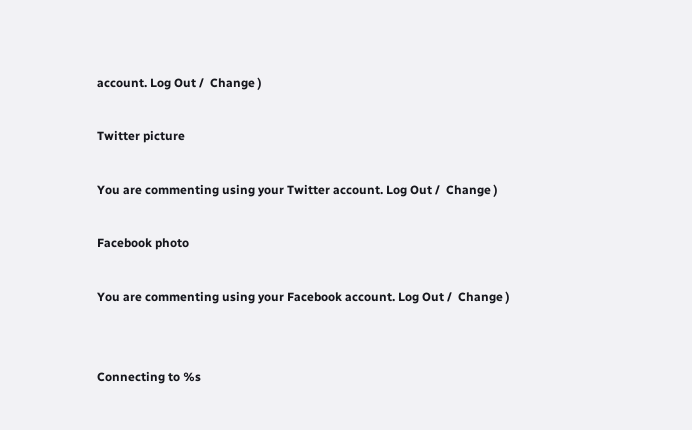account. Log Out /  Change )

Twitter picture

You are commenting using your Twitter account. Log Out /  Change )

Facebook photo

You are commenting using your Facebook account. Log Out /  Change )


Connecting to %s